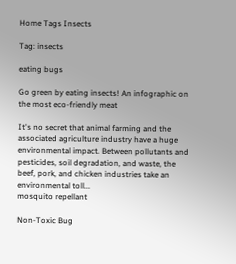Home Tags Insects

Tag: insects

eating bugs

Go green by eating insects! An infographic on the most eco-friendly meat

It's no secret that animal farming and the associated agriculture industry have a huge environmental impact. Between pollutants and pesticides, soil degradation, and waste, the beef, pork, and chicken industries take an environmental toll...
mosquito repellant

Non-Toxic Bug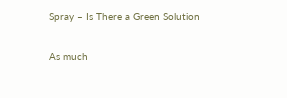Spray – Is There a Green Solution

As much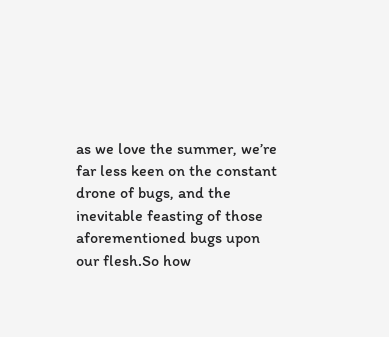as we love the summer, we’re far less keen on the constant drone of bugs, and the inevitable feasting of those aforementioned bugs upon our flesh.So how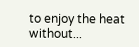to enjoy the heat without...